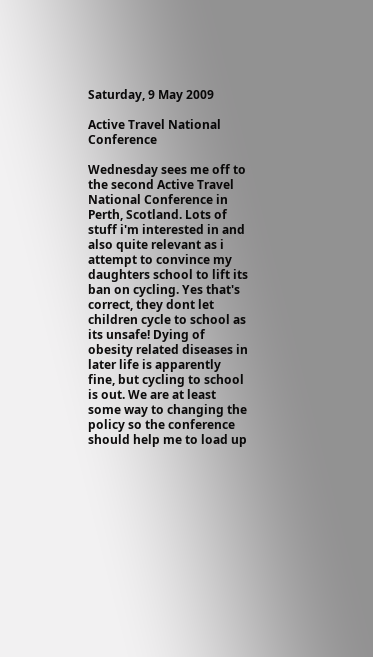Saturday, 9 May 2009

Active Travel National Conference

Wednesday sees me off to the second Active Travel National Conference in Perth, Scotland. Lots of stuff i'm interested in and also quite relevant as i attempt to convince my daughters school to lift its ban on cycling. Yes that's correct, they dont let children cycle to school as its unsafe! Dying of obesity related diseases in later life is apparently fine, but cycling to school is out. We are at least some way to changing the policy so the conference should help me to load up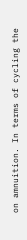on amnuition. In terms of cycling the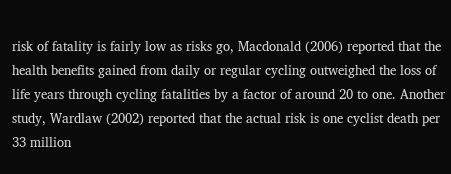risk of fatality is fairly low as risks go, Macdonald (2006) reported that the health benefits gained from daily or regular cycling outweighed the loss of life years through cycling fatalities by a factor of around 20 to one. Another study, Wardlaw (2002) reported that the actual risk is one cyclist death per 33 million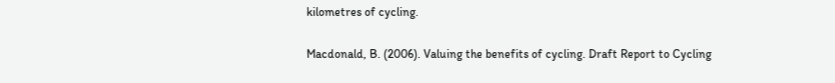kilometres of cycling.

Macdonald, B. (2006). Valuing the benefits of cycling. Draft Report to Cycling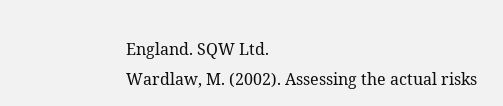England. SQW Ltd.
Wardlaw, M. (2002). Assessing the actual risks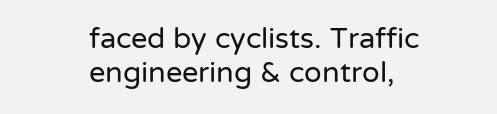faced by cyclists. Traffic engineering & control,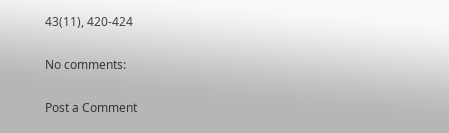43(11), 420-424

No comments:

Post a Comment